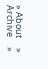» About     » Archive     »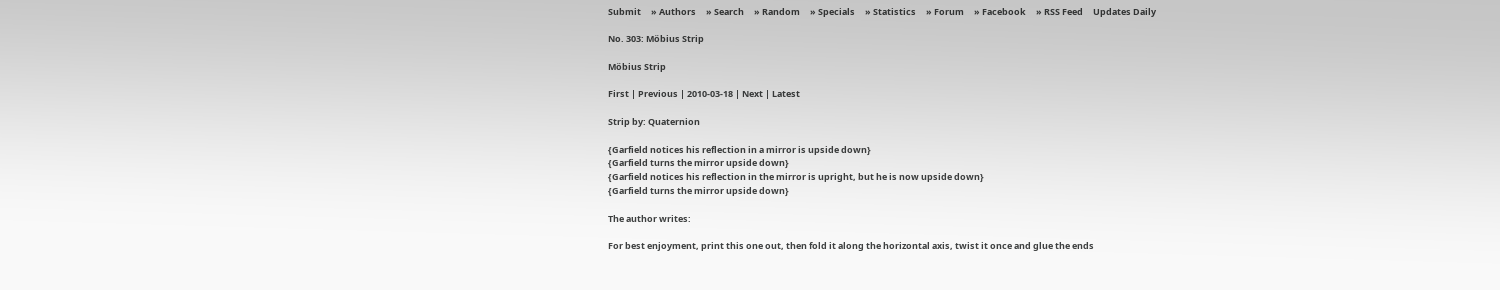Submit     » Authors     » Search     » Random     » Specials     » Statistics     » Forum     » Facebook     » RSS Feed     Updates Daily

No. 303: Möbius Strip

Möbius Strip

First | Previous | 2010-03-18 | Next | Latest

Strip by: Quaternion

{Garfield notices his reflection in a mirror is upside down}
{Garfield turns the mirror upside down}
{Garfield notices his reflection in the mirror is upright, but he is now upside down}
{Garfield turns the mirror upside down}

The author writes:

For best enjoyment, print this one out, then fold it along the horizontal axis, twist it once and glue the ends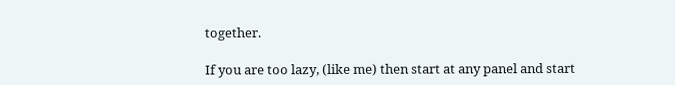together.

If you are too lazy, (like me) then start at any panel and start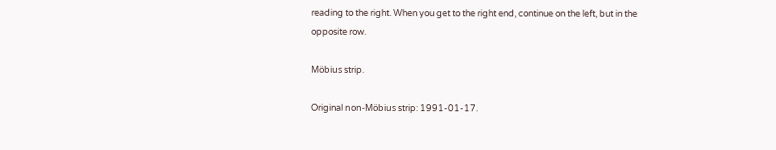reading to the right. When you get to the right end, continue on the left, but in the opposite row.

Möbius strip.

Original non-Möbius strip: 1991-01-17.